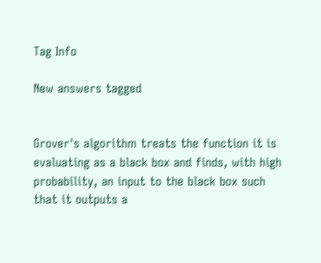Tag Info

New answers tagged


Grover's algorithm treats the function it is evaluating as a black box and finds, with high probability, an input to the black box such that it outputs a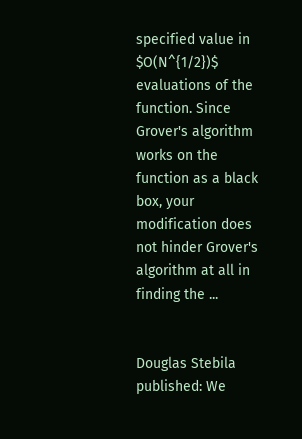specified value in $O(N^{1/2})$ evaluations of the function. Since Grover's algorithm works on the function as a black box, your modification does not hinder Grover's algorithm at all in finding the ...


Douglas Stebila published: We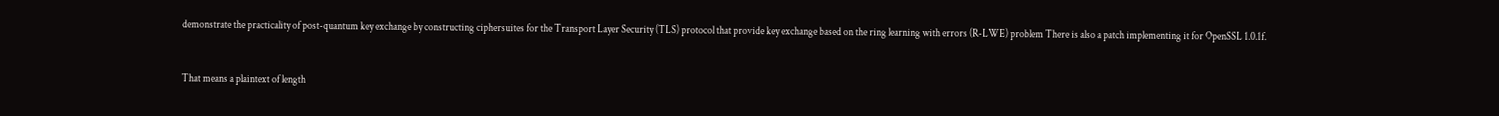demonstrate the practicality of post-quantum key exchange by constructing ciphersuites for the Transport Layer Security (TLS) protocol that provide key exchange based on the ring learning with errors (R-LWE) problem There is also a patch implementing it for OpenSSL 1.0.1f.


That means a plaintext of length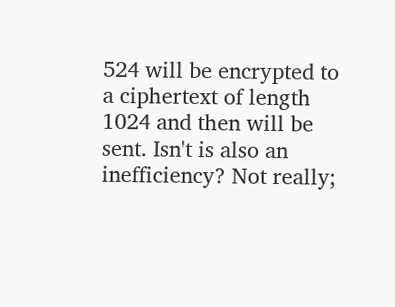524 will be encrypted to a ciphertext of length 1024 and then will be sent. Isn't is also an inefficiency? Not really;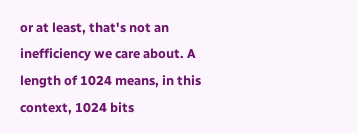or at least, that's not an inefficiency we care about. A length of 1024 means, in this context, 1024 bits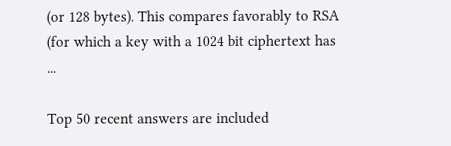(or 128 bytes). This compares favorably to RSA (for which a key with a 1024 bit ciphertext has ...

Top 50 recent answers are included